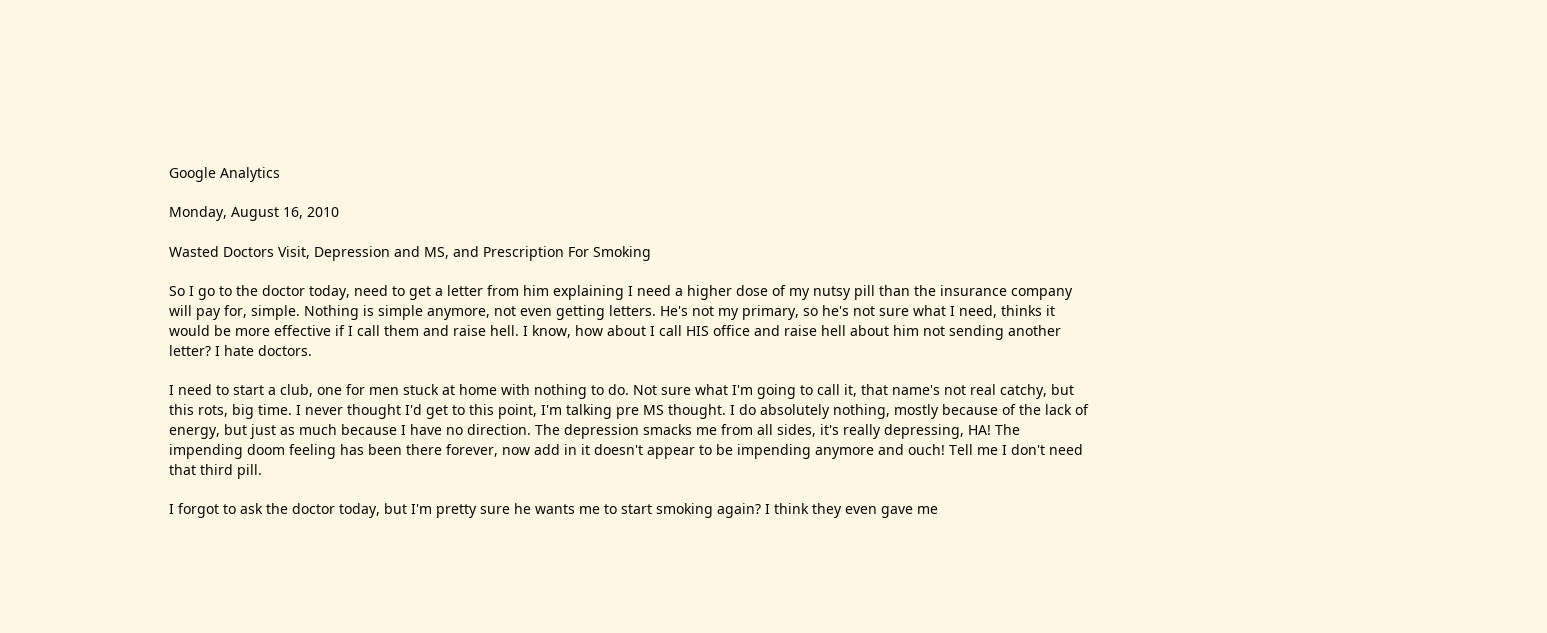Google Analytics

Monday, August 16, 2010

Wasted Doctors Visit, Depression and MS, and Prescription For Smoking

So I go to the doctor today, need to get a letter from him explaining I need a higher dose of my nutsy pill than the insurance company will pay for, simple. Nothing is simple anymore, not even getting letters. He's not my primary, so he's not sure what I need, thinks it would be more effective if I call them and raise hell. I know, how about I call HIS office and raise hell about him not sending another letter? I hate doctors.

I need to start a club, one for men stuck at home with nothing to do. Not sure what I'm going to call it, that name's not real catchy, but this rots, big time. I never thought I'd get to this point, I'm talking pre MS thought. I do absolutely nothing, mostly because of the lack of energy, but just as much because I have no direction. The depression smacks me from all sides, it's really depressing, HA! The impending doom feeling has been there forever, now add in it doesn't appear to be impending anymore and ouch! Tell me I don't need that third pill.

I forgot to ask the doctor today, but I'm pretty sure he wants me to start smoking again? I think they even gave me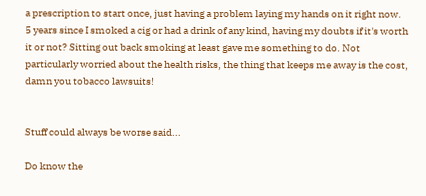a prescription to start once, just having a problem laying my hands on it right now. 5 years since I smoked a cig or had a drink of any kind, having my doubts if it's worth it or not? Sitting out back smoking at least gave me something to do. Not particularly worried about the health risks, the thing that keeps me away is the cost, damn you tobacco lawsuits!


Stuff could always be worse said...

Do know the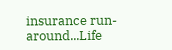insurance run-around...Life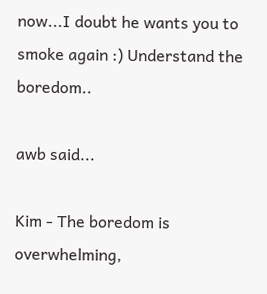now...I doubt he wants you to smoke again :) Understand the boredom..

awb said...

Kim - The boredom is overwhelming,